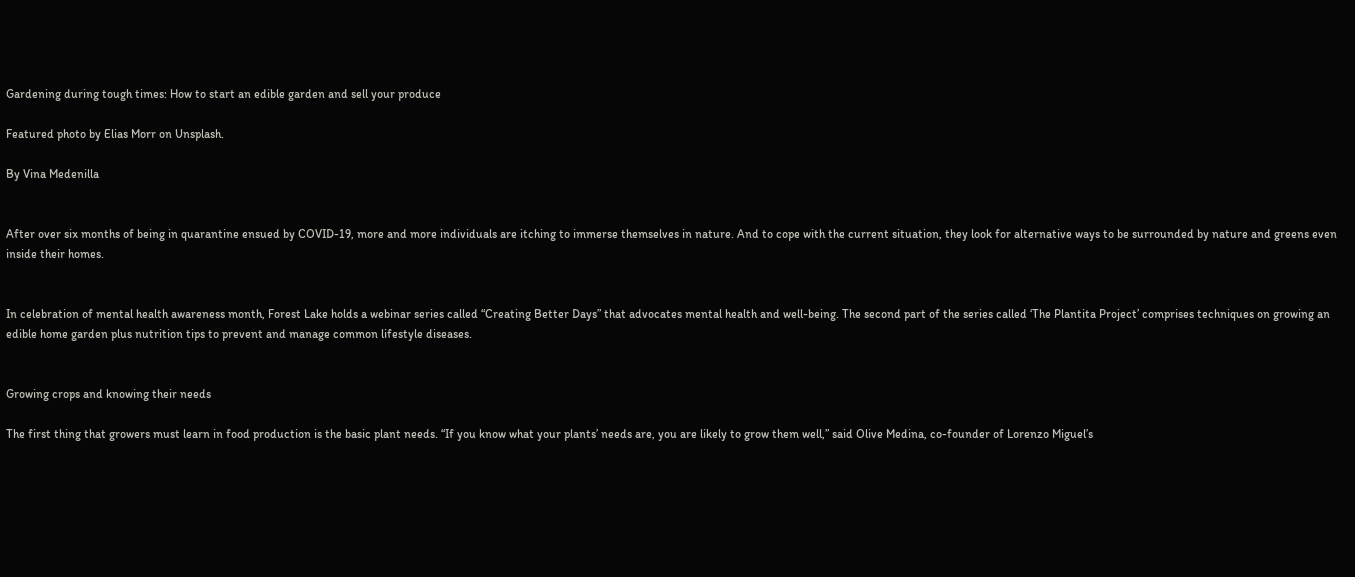Gardening during tough times: How to start an edible garden and sell your produce

Featured photo by Elias Morr on Unsplash.

By Vina Medenilla


After over six months of being in quarantine ensued by COVID-19, more and more individuals are itching to immerse themselves in nature. And to cope with the current situation, they look for alternative ways to be surrounded by nature and greens even inside their homes.


In celebration of mental health awareness month, Forest Lake holds a webinar series called “Creating Better Days” that advocates mental health and well-being. The second part of the series called ‘The Plantita Project’ comprises techniques on growing an edible home garden plus nutrition tips to prevent and manage common lifestyle diseases.


Growing crops and knowing their needs

The first thing that growers must learn in food production is the basic plant needs. “If you know what your plants’ needs are, you are likely to grow them well,” said Olive Medina, co-founder of Lorenzo Miguel’s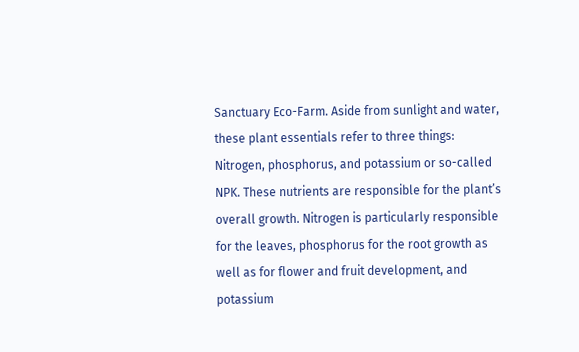Sanctuary Eco-Farm. Aside from sunlight and water, these plant essentials refer to three things: Nitrogen, phosphorus, and potassium or so-called NPK. These nutrients are responsible for the plant’s overall growth. Nitrogen is particularly responsible for the leaves, phosphorus for the root growth as well as for flower and fruit development, and potassium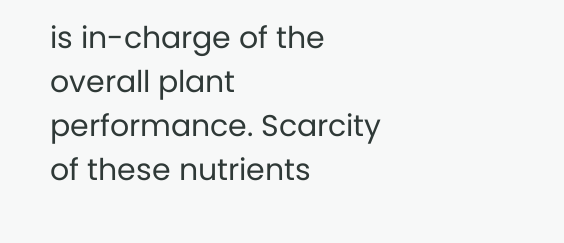is in-charge of the overall plant performance. Scarcity of these nutrients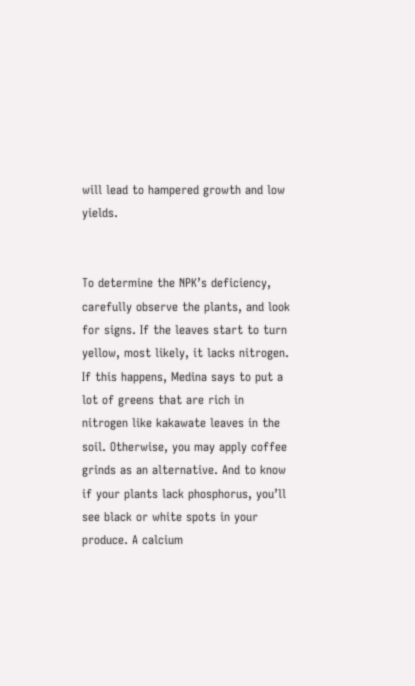will lead to hampered growth and low yields.


To determine the NPK’s deficiency, carefully observe the plants, and look for signs. If the leaves start to turn yellow, most likely, it lacks nitrogen. If this happens, Medina says to put a lot of greens that are rich in nitrogen like kakawate leaves in the soil. Otherwise, you may apply coffee grinds as an alternative. And to know if your plants lack phosphorus, you’ll see black or white spots in your produce. A calcium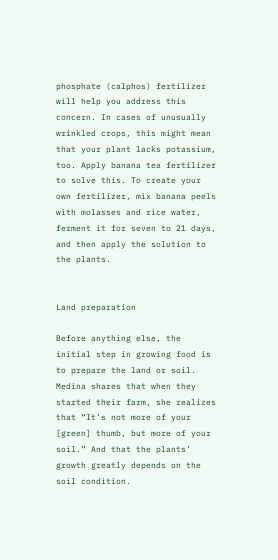phosphate (calphos) fertilizer will help you address this concern. In cases of unusually wrinkled crops, this might mean that your plant lacks potassium, too. Apply banana tea fertilizer to solve this. To create your own fertilizer, mix banana peels with molasses and rice water, ferment it for seven to 21 days, and then apply the solution to the plants.


Land preparation

Before anything else, the initial step in growing food is to prepare the land or soil. Medina shares that when they started their farm, she realizes that “It’s not more of your [green] thumb, but more of your soil.” And that the plants’ growth greatly depends on the soil condition.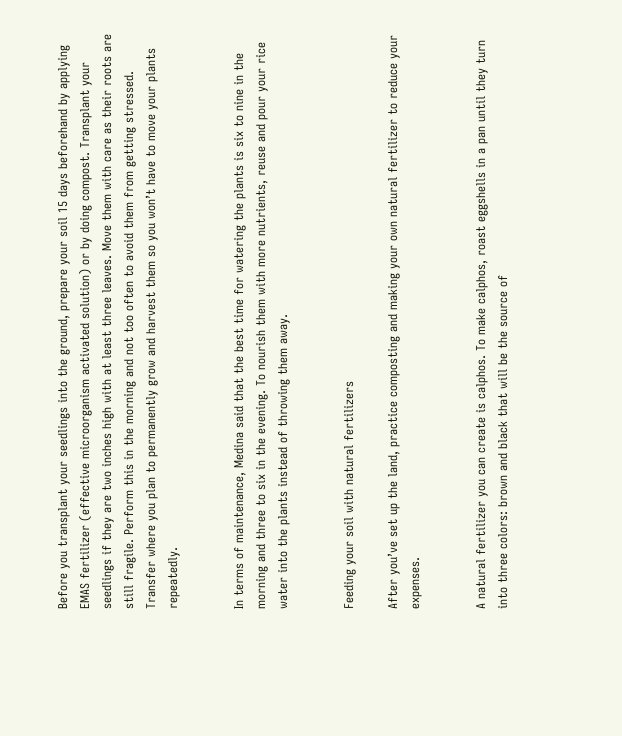Before you transplant your seedlings into the ground, prepare your soil 15 days beforehand by applying EMAS fertilizer (effective microorganism activated solution) or by doing compost. Transplant your seedlings if they are two inches high with at least three leaves. Move them with care as their roots are still fragile. Perform this in the morning and not too often to avoid them from getting stressed. Transfer where you plan to permanently grow and harvest them so you won’t have to move your plants repeatedly.


In terms of maintenance, Medina said that the best time for watering the plants is six to nine in the morning and three to six in the evening. To nourish them with more nutrients, reuse and pour your rice water into the plants instead of throwing them away.


Feeding your soil with natural fertilizers

After you’ve set up the land, practice composting and making your own natural fertilizer to reduce your expenses.


A natural fertilizer you can create is calphos. To make calphos, roast eggshells in a pan until they turn into three colors: brown and black that will be the source of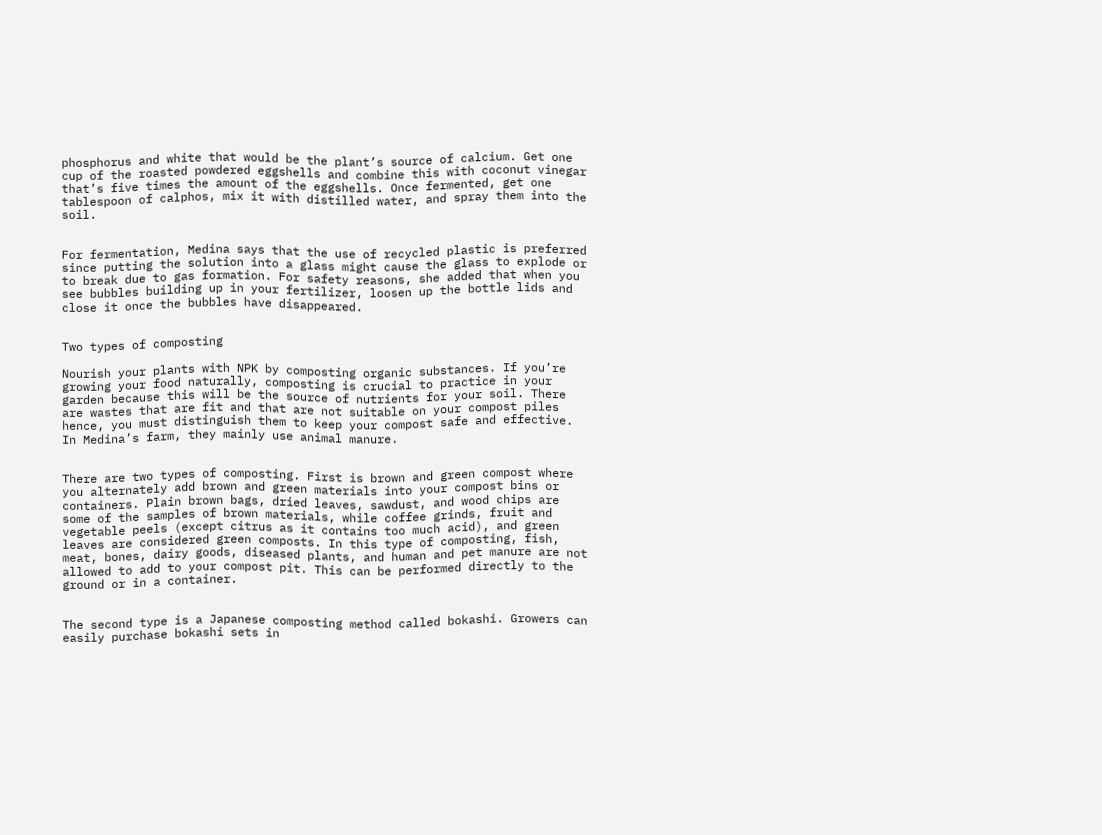phosphorus and white that would be the plant’s source of calcium. Get one cup of the roasted powdered eggshells and combine this with coconut vinegar that’s five times the amount of the eggshells. Once fermented, get one tablespoon of calphos, mix it with distilled water, and spray them into the soil.


For fermentation, Medina says that the use of recycled plastic is preferred since putting the solution into a glass might cause the glass to explode or to break due to gas formation. For safety reasons, she added that when you see bubbles building up in your fertilizer, loosen up the bottle lids and close it once the bubbles have disappeared.


Two types of composting

Nourish your plants with NPK by composting organic substances. If you’re growing your food naturally, composting is crucial to practice in your garden because this will be the source of nutrients for your soil. There are wastes that are fit and that are not suitable on your compost piles hence, you must distinguish them to keep your compost safe and effective. In Medina’s farm, they mainly use animal manure.


There are two types of composting. First is brown and green compost where you alternately add brown and green materials into your compost bins or containers. Plain brown bags, dried leaves, sawdust, and wood chips are some of the samples of brown materials, while coffee grinds, fruit and vegetable peels (except citrus as it contains too much acid), and green leaves are considered green composts. In this type of composting, fish, meat, bones, dairy goods, diseased plants, and human and pet manure are not allowed to add to your compost pit. This can be performed directly to the ground or in a container.


The second type is a Japanese composting method called bokashi. Growers can easily purchase bokashi sets in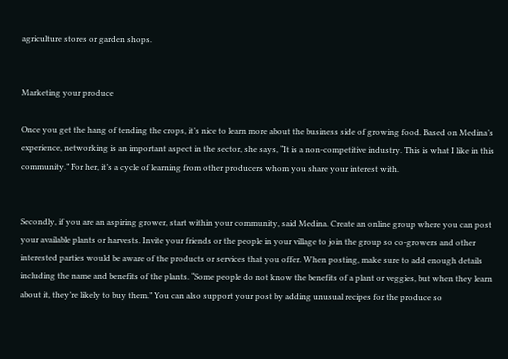agriculture stores or garden shops.


Marketing your produce

Once you get the hang of tending the crops, it’s nice to learn more about the business side of growing food. Based on Medina’s experience, networking is an important aspect in the sector, she says, “It is a non-competitive industry. This is what I like in this community.” For her, it’s a cycle of learning from other producers whom you share your interest with.


Secondly, if you are an aspiring grower, start within your community, said Medina. Create an online group where you can post your available plants or harvests. Invite your friends or the people in your village to join the group so co-growers and other interested parties would be aware of the products or services that you offer. When posting, make sure to add enough details including the name and benefits of the plants. “Some people do not know the benefits of a plant or veggies, but when they learn about it, they’re likely to buy them.” You can also support your post by adding unusual recipes for the produce so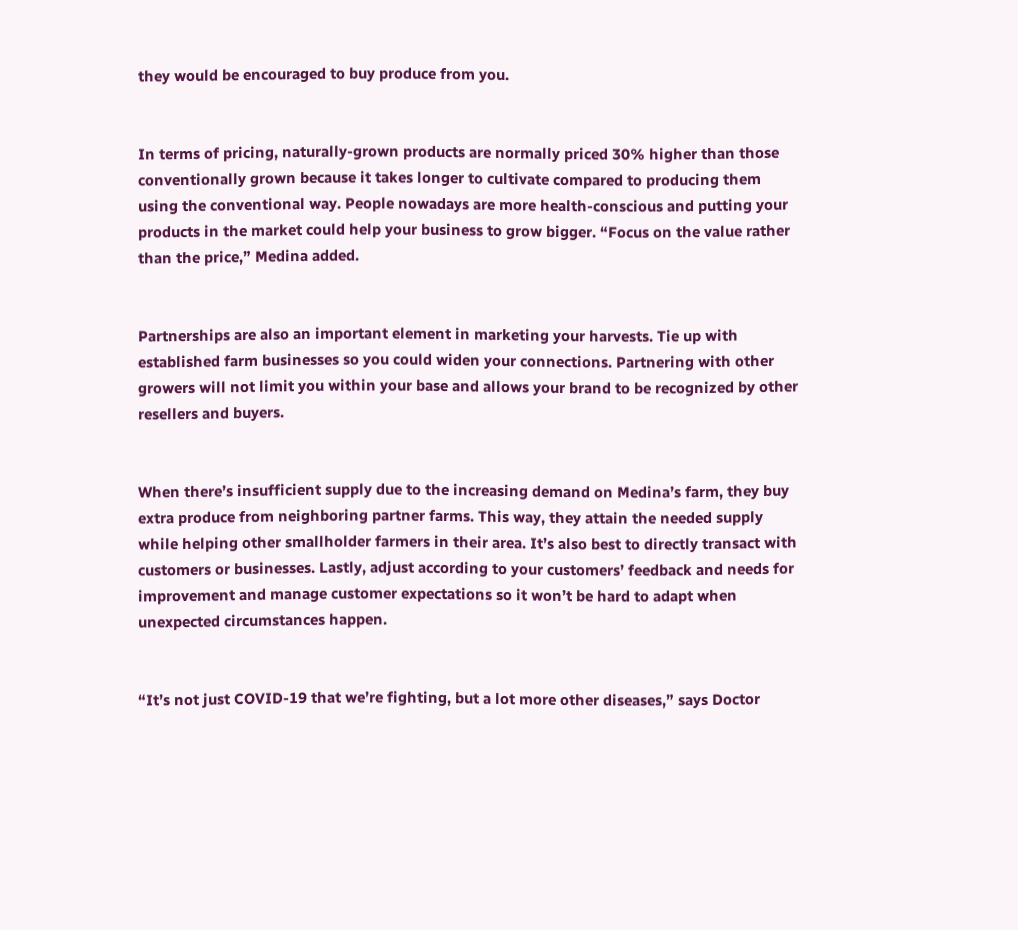they would be encouraged to buy produce from you.


In terms of pricing, naturally-grown products are normally priced 30% higher than those conventionally grown because it takes longer to cultivate compared to producing them using the conventional way. People nowadays are more health-conscious and putting your products in the market could help your business to grow bigger. “Focus on the value rather than the price,” Medina added.


Partnerships are also an important element in marketing your harvests. Tie up with established farm businesses so you could widen your connections. Partnering with other growers will not limit you within your base and allows your brand to be recognized by other resellers and buyers.


When there’s insufficient supply due to the increasing demand on Medina’s farm, they buy extra produce from neighboring partner farms. This way, they attain the needed supply while helping other smallholder farmers in their area. It’s also best to directly transact with customers or businesses. Lastly, adjust according to your customers’ feedback and needs for improvement and manage customer expectations so it won’t be hard to adapt when unexpected circumstances happen.


“It’s not just COVID-19 that we’re fighting, but a lot more other diseases,” says Doctor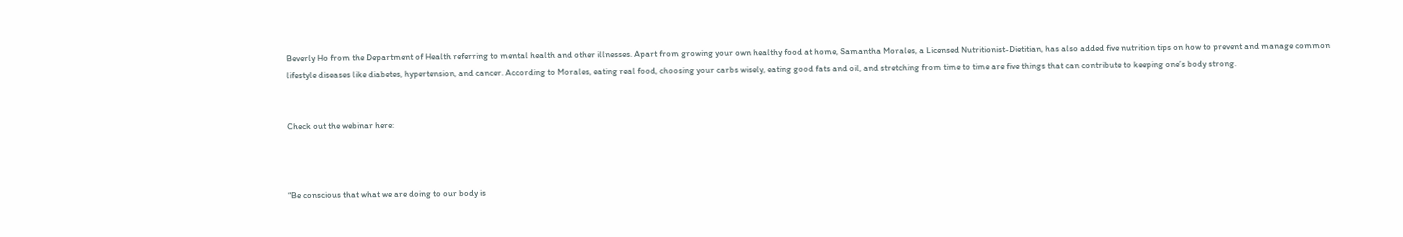Beverly Ho from the Department of Health referring to mental health and other illnesses. Apart from growing your own healthy food at home, Samantha Morales, a Licensed Nutritionist-Dietitian, has also added five nutrition tips on how to prevent and manage common lifestyle diseases like diabetes, hypertension, and cancer. According to Morales, eating real food, choosing your carbs wisely, eating good fats and oil, and stretching from time to time are five things that can contribute to keeping one’s body strong.


Check out the webinar here:



“Be conscious that what we are doing to our body is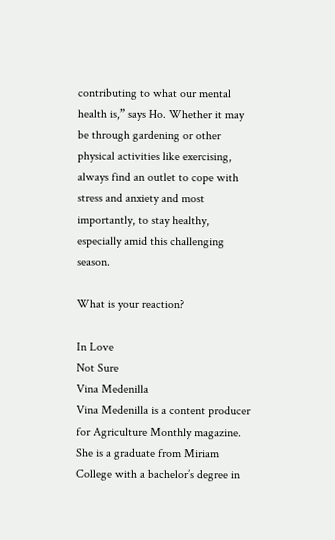contributing to what our mental health is,” says Ho. Whether it may be through gardening or other physical activities like exercising, always find an outlet to cope with stress and anxiety and most importantly, to stay healthy, especially amid this challenging season.

What is your reaction?

In Love
Not Sure
Vina Medenilla
Vina Medenilla is a content producer for Agriculture Monthly magazine. She is a graduate from Miriam College with a bachelor’s degree in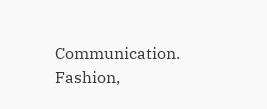Communication. Fashion,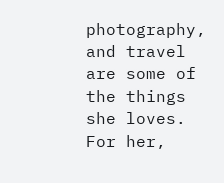photography, and travel are some of the things she loves. For her,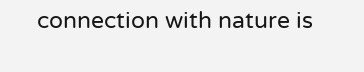connection with nature is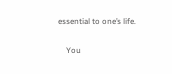essential to one’s life.

    You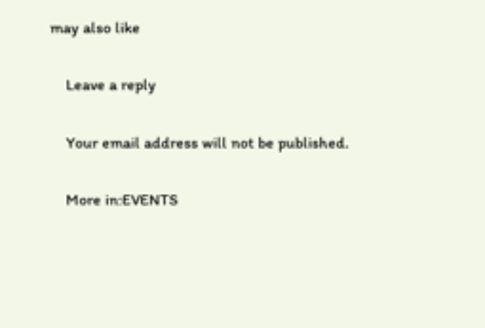may also like

    Leave a reply

    Your email address will not be published.

    More in:EVENTS